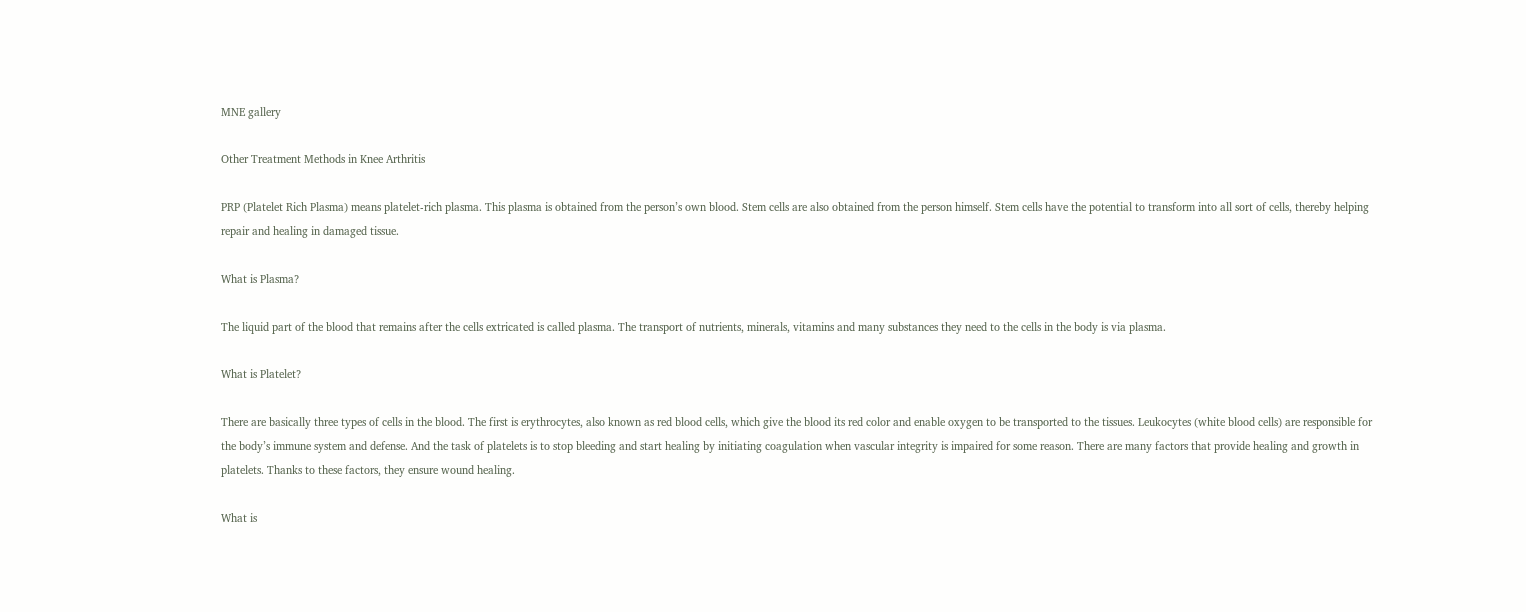MNE gallery

Other Treatment Methods in Knee Arthritis

PRP (Platelet Rich Plasma) means platelet-rich plasma. This plasma is obtained from the person’s own blood. Stem cells are also obtained from the person himself. Stem cells have the potential to transform into all sort of cells, thereby helping repair and healing in damaged tissue.

What is Plasma?

The liquid part of the blood that remains after the cells extricated is called plasma. The transport of nutrients, minerals, vitamins and many substances they need to the cells in the body is via plasma.

What is Platelet?

There are basically three types of cells in the blood. The first is erythrocytes, also known as red blood cells, which give the blood its red color and enable oxygen to be transported to the tissues. Leukocytes (white blood cells) are responsible for the body’s immune system and defense. And the task of platelets is to stop bleeding and start healing by initiating coagulation when vascular integrity is impaired for some reason. There are many factors that provide healing and growth in platelets. Thanks to these factors, they ensure wound healing.

What is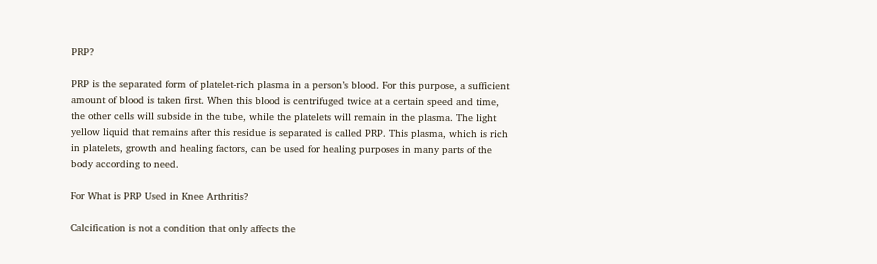PRP?

PRP is the separated form of platelet-rich plasma in a person’s blood. For this purpose, a sufficient amount of blood is taken first. When this blood is centrifuged twice at a certain speed and time, the other cells will subside in the tube, while the platelets will remain in the plasma. The light yellow liquid that remains after this residue is separated is called PRP. This plasma, which is rich in platelets, growth and healing factors, can be used for healing purposes in many parts of the body according to need.

For What is PRP Used in Knee Arthritis?

Calcification is not a condition that only affects the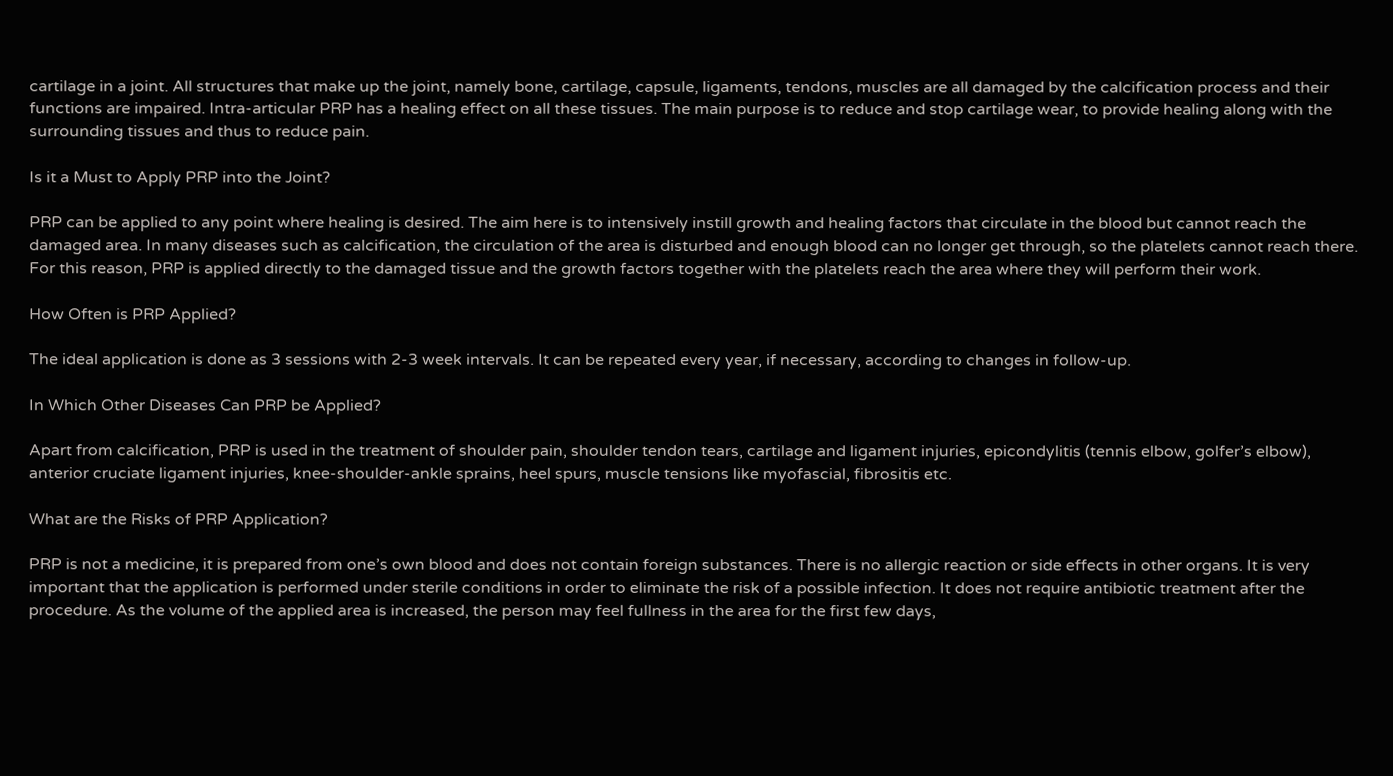cartilage in a joint. All structures that make up the joint, namely bone, cartilage, capsule, ligaments, tendons, muscles are all damaged by the calcification process and their functions are impaired. Intra-articular PRP has a healing effect on all these tissues. The main purpose is to reduce and stop cartilage wear, to provide healing along with the surrounding tissues and thus to reduce pain.

Is it a Must to Apply PRP into the Joint?

PRP can be applied to any point where healing is desired. The aim here is to intensively instill growth and healing factors that circulate in the blood but cannot reach the damaged area. In many diseases such as calcification, the circulation of the area is disturbed and enough blood can no longer get through, so the platelets cannot reach there. For this reason, PRP is applied directly to the damaged tissue and the growth factors together with the platelets reach the area where they will perform their work.

How Often is PRP Applied?

The ideal application is done as 3 sessions with 2-3 week intervals. It can be repeated every year, if necessary, according to changes in follow-up.

In Which Other Diseases Can PRP be Applied?

Apart from calcification, PRP is used in the treatment of shoulder pain, shoulder tendon tears, cartilage and ligament injuries, epicondylitis (tennis elbow, golfer’s elbow), anterior cruciate ligament injuries, knee-shoulder-ankle sprains, heel spurs, muscle tensions like myofascial, fibrositis etc.

What are the Risks of PRP Application?

PRP is not a medicine, it is prepared from one’s own blood and does not contain foreign substances. There is no allergic reaction or side effects in other organs. It is very important that the application is performed under sterile conditions in order to eliminate the risk of a possible infection. It does not require antibiotic treatment after the procedure. As the volume of the applied area is increased, the person may feel fullness in the area for the first few days,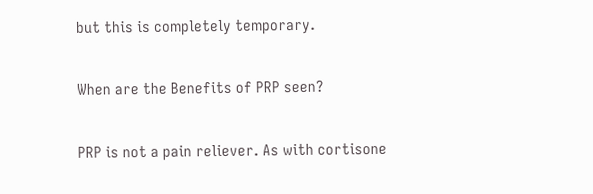but this is completely temporary.

When are the Benefits of PRP seen?

PRP is not a pain reliever. As with cortisone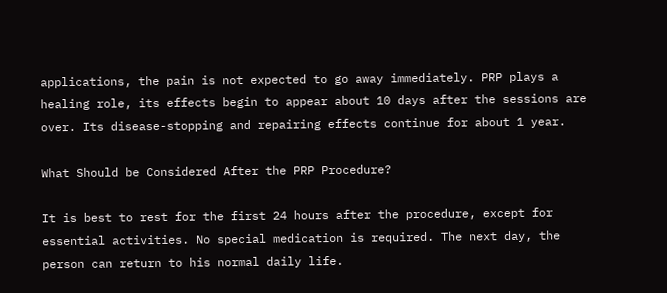applications, the pain is not expected to go away immediately. PRP plays a healing role, its effects begin to appear about 10 days after the sessions are over. Its disease-stopping and repairing effects continue for about 1 year.

What Should be Considered After the PRP Procedure?

It is best to rest for the first 24 hours after the procedure, except for essential activities. No special medication is required. The next day, the person can return to his normal daily life.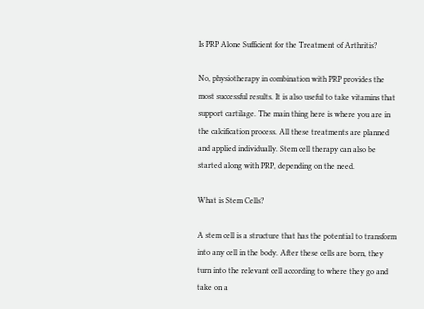Is PRP Alone Sufficient for the Treatment of Arthritis?

No, physiotherapy in combination with PRP provides the most successful results. It is also useful to take vitamins that support cartilage. The main thing here is where you are in the calcification process. All these treatments are planned and applied individually. Stem cell therapy can also be started along with PRP, depending on the need.

What is Stem Cells?

A stem cell is a structure that has the potential to transform into any cell in the body. After these cells are born, they turn into the relevant cell according to where they go and take on a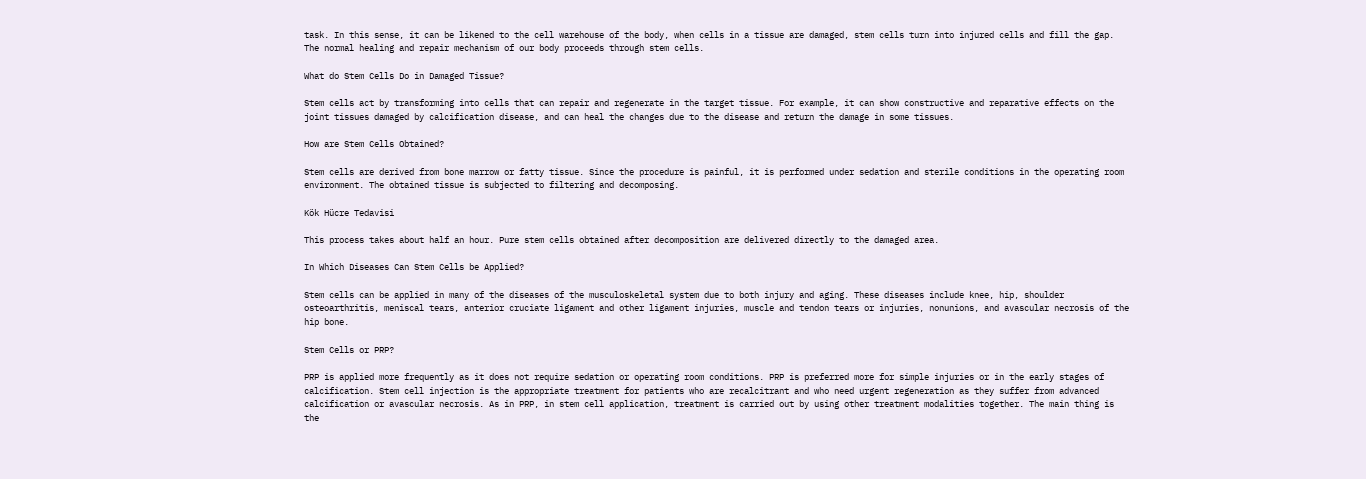task. In this sense, it can be likened to the cell warehouse of the body, when cells in a tissue are damaged, stem cells turn into injured cells and fill the gap. The normal healing and repair mechanism of our body proceeds through stem cells.

What do Stem Cells Do in Damaged Tissue?

Stem cells act by transforming into cells that can repair and regenerate in the target tissue. For example, it can show constructive and reparative effects on the joint tissues damaged by calcification disease, and can heal the changes due to the disease and return the damage in some tissues.

How are Stem Cells Obtained?

Stem cells are derived from bone marrow or fatty tissue. Since the procedure is painful, it is performed under sedation and sterile conditions in the operating room environment. The obtained tissue is subjected to filtering and decomposing.

Kök Hücre Tedavisi

This process takes about half an hour. Pure stem cells obtained after decomposition are delivered directly to the damaged area.

In Which Diseases Can Stem Cells be Applied?

Stem cells can be applied in many of the diseases of the musculoskeletal system due to both injury and aging. These diseases include knee, hip, shoulder osteoarthritis, meniscal tears, anterior cruciate ligament and other ligament injuries, muscle and tendon tears or injuries, nonunions, and avascular necrosis of the hip bone.

Stem Cells or PRP?

PRP is applied more frequently as it does not require sedation or operating room conditions. PRP is preferred more for simple injuries or in the early stages of calcification. Stem cell injection is the appropriate treatment for patients who are recalcitrant and who need urgent regeneration as they suffer from advanced calcification or avascular necrosis. As in PRP, in stem cell application, treatment is carried out by using other treatment modalities together. The main thing is the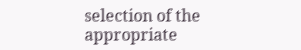selection of the appropriate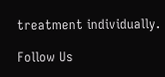treatment individually.

Follow Us